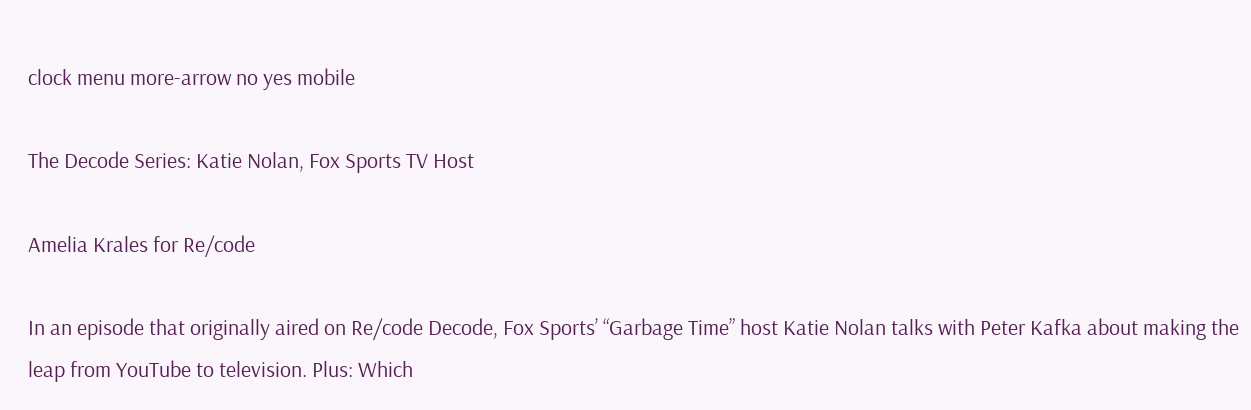clock menu more-arrow no yes mobile

The Decode Series: Katie Nolan, Fox Sports TV Host

Amelia Krales for Re/code

In an episode that originally aired on Re/code Decode, Fox Sports’ “Garbage Time” host Katie Nolan talks with Peter Kafka about making the leap from YouTube to television. Plus: Which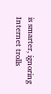is smarter, ignoring Internet trolls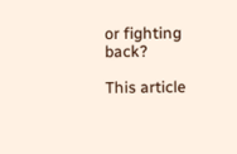or fighting back?

This article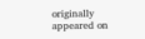originally appeared on